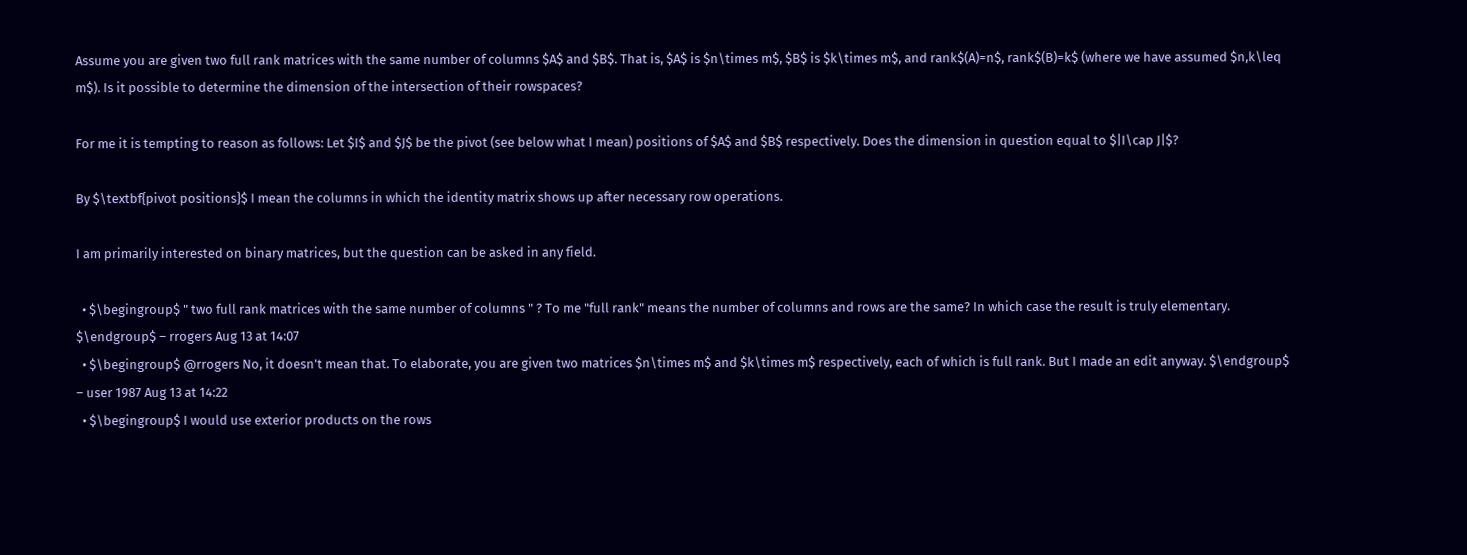Assume you are given two full rank matrices with the same number of columns $A$ and $B$. That is, $A$ is $n\times m$, $B$ is $k\times m$, and rank$(A)=n$, rank$(B)=k$ (where we have assumed $n,k\leq m$). Is it possible to determine the dimension of the intersection of their rowspaces?

For me it is tempting to reason as follows: Let $I$ and $J$ be the pivot (see below what I mean) positions of $A$ and $B$ respectively. Does the dimension in question equal to $|I\cap J|$?

By $\textbf{pivot positions}$ I mean the columns in which the identity matrix shows up after necessary row operations.

I am primarily interested on binary matrices, but the question can be asked in any field.

  • $\begingroup$ " two full rank matrices with the same number of columns " ? To me "full rank" means the number of columns and rows are the same? In which case the result is truly elementary. $\endgroup$ – rrogers Aug 13 at 14:07
  • $\begingroup$ @rrogers No, it doesn't mean that. To elaborate, you are given two matrices $n\times m$ and $k\times m$ respectively, each of which is full rank. But I made an edit anyway. $\endgroup$ – user 1987 Aug 13 at 14:22
  • $\begingroup$ I would use exterior products on the rows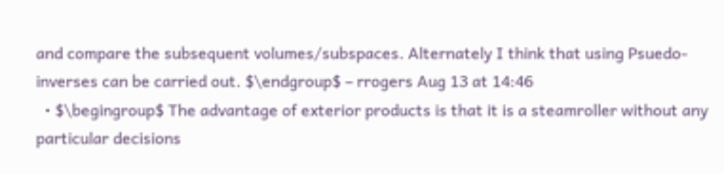and compare the subsequent volumes/subspaces. Alternately I think that using Psuedo-inverses can be carried out. $\endgroup$ – rrogers Aug 13 at 14:46
  • $\begingroup$ The advantage of exterior products is that it is a steamroller without any particular decisions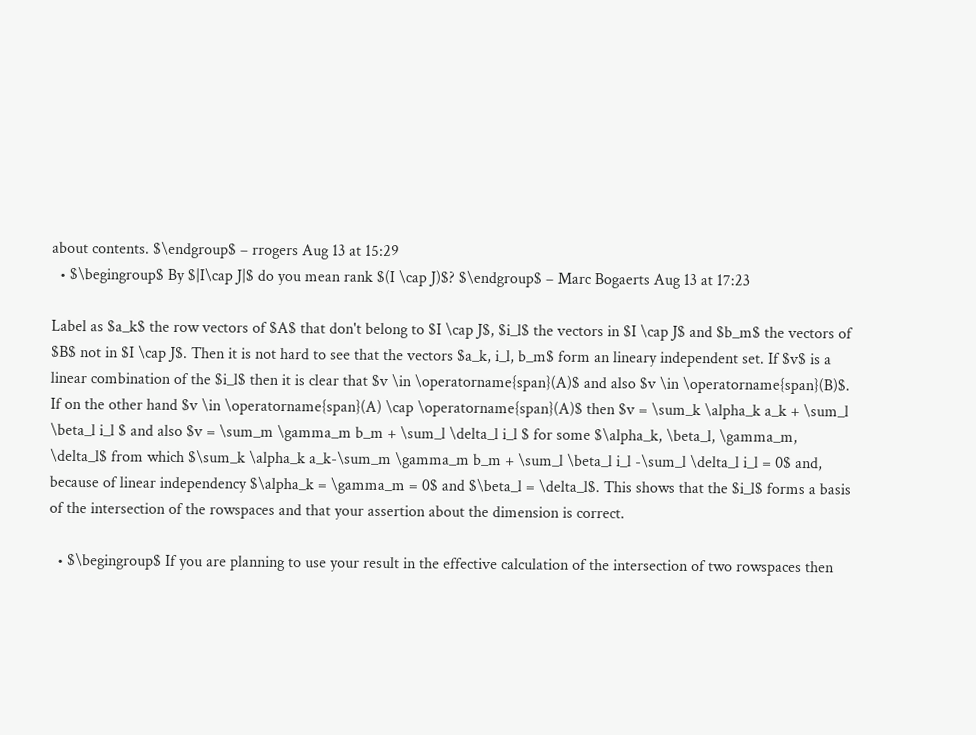about contents. $\endgroup$ – rrogers Aug 13 at 15:29
  • $\begingroup$ By $|I\cap J|$ do you mean rank $(I \cap J)$? $\endgroup$ – Marc Bogaerts Aug 13 at 17:23

Label as $a_k$ the row vectors of $A$ that don't belong to $I \cap J$, $i_l$ the vectors in $I \cap J$ and $b_m$ the vectors of $B$ not in $I \cap J$. Then it is not hard to see that the vectors $a_k, i_l, b_m$ form an lineary independent set. If $v$ is a linear combination of the $i_l$ then it is clear that $v \in \operatorname{span}(A)$ and also $v \in \operatorname{span}(B)$. If on the other hand $v \in \operatorname{span}(A) \cap \operatorname{span}(A)$ then $v = \sum_k \alpha_k a_k + \sum_l \beta_l i_l $ and also $v = \sum_m \gamma_m b_m + \sum_l \delta_l i_l $ for some $\alpha_k, \beta_l, \gamma_m, \delta_l$ from which $\sum_k \alpha_k a_k-\sum_m \gamma_m b_m + \sum_l \beta_l i_l -\sum_l \delta_l i_l = 0$ and, because of linear independency $\alpha_k = \gamma_m = 0$ and $\beta_l = \delta_l$. This shows that the $i_l$ forms a basis of the intersection of the rowspaces and that your assertion about the dimension is correct.

  • $\begingroup$ If you are planning to use your result in the effective calculation of the intersection of two rowspaces then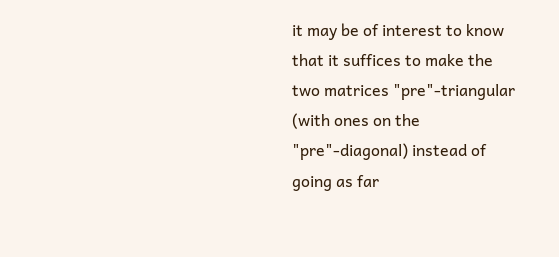it may be of interest to know that it suffices to make the two matrices "pre"-triangular (with ones on the "pre"-diagonal) instead of going as far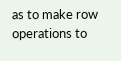as to make row operations to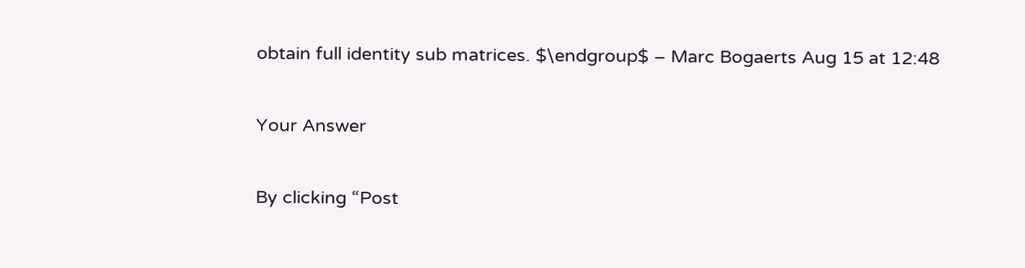obtain full identity sub matrices. $\endgroup$ – Marc Bogaerts Aug 15 at 12:48

Your Answer

By clicking “Post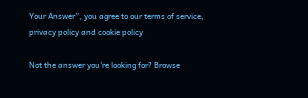Your Answer”, you agree to our terms of service, privacy policy and cookie policy

Not the answer you're looking for? Browse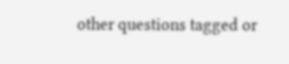other questions tagged or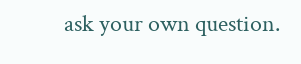ask your own question.